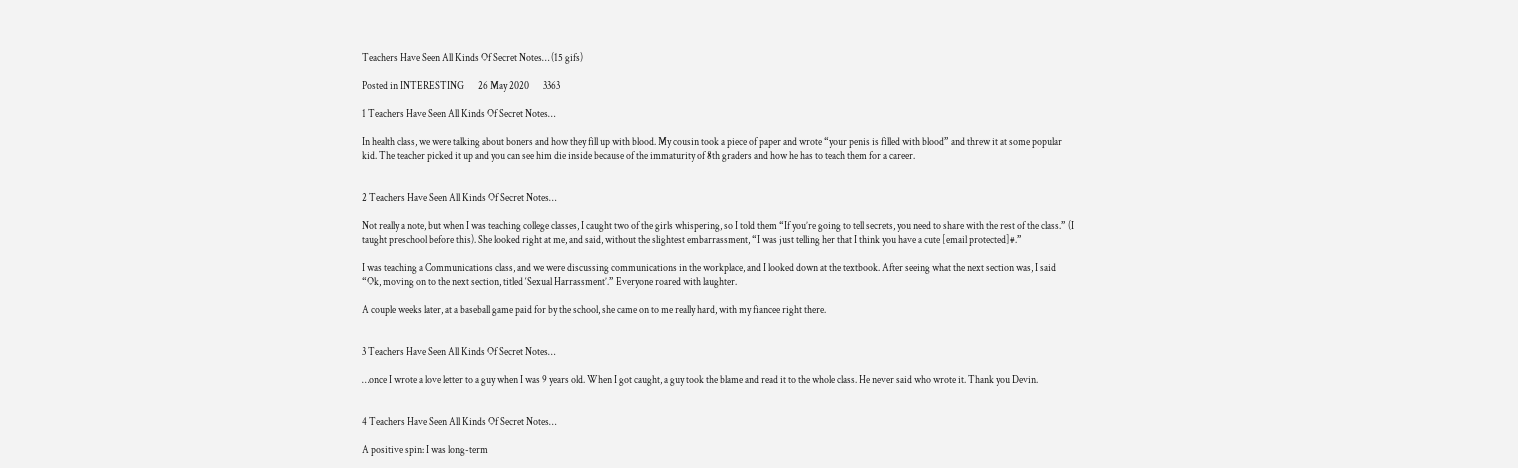Teachers Have Seen All Kinds Of Secret Notes… (15 gifs)

Posted in INTERESTING       26 May 2020       3363

1 Teachers Have Seen All Kinds Of Secret Notes…

In health class, we were talking about boners and how they fill up with blood. My cousin took a piece of paper and wrote “your penis is filled with blood” and threw it at some popular kid. The teacher picked it up and you can see him die inside because of the immaturity of 8th graders and how he has to teach them for a career.


2 Teachers Have Seen All Kinds Of Secret Notes…

Not really a note, but when I was teaching college classes, I caught two of the girls whispering, so I told them “If you’re going to tell secrets, you need to share with the rest of the class.” (I taught preschool before this). She looked right at me, and said, without the slightest embarrassment, “I was just telling her that I think you have a cute [email protected]#.”

I was teaching a Communications class, and we were discussing communications in the workplace, and I looked down at the textbook. After seeing what the next section was, I said “Ok, moving on to the next section, titled ‘Sexual Harrassment’.” Everyone roared with laughter.

A couple weeks later, at a baseball game paid for by the school, she came on to me really hard, with my fiancee right there.


3 Teachers Have Seen All Kinds Of Secret Notes…

…once I wrote a love letter to a guy when I was 9 years old. When I got caught, a guy took the blame and read it to the whole class. He never said who wrote it. Thank you Devin.


4 Teachers Have Seen All Kinds Of Secret Notes…

A positive spin: I was long-term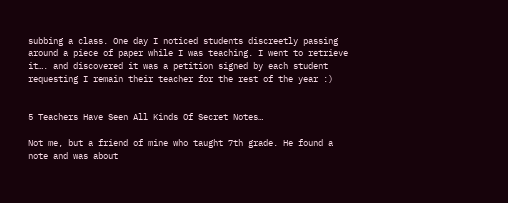subbing a class. One day I noticed students discreetly passing around a piece of paper while I was teaching. I went to retrieve it…. and discovered it was a petition signed by each student requesting I remain their teacher for the rest of the year :)


5 Teachers Have Seen All Kinds Of Secret Notes…

Not me, but a friend of mine who taught 7th grade. He found a note and was about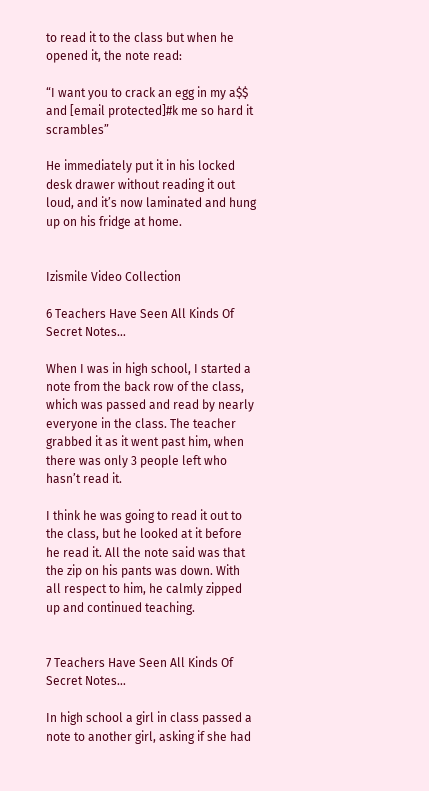to read it to the class but when he opened it, the note read:

“I want you to crack an egg in my a$$ and [email protected]#k me so hard it scrambles”

He immediately put it in his locked desk drawer without reading it out loud, and it’s now laminated and hung up on his fridge at home.


Izismile Video Collection

6 Teachers Have Seen All Kinds Of Secret Notes…

When I was in high school, I started a note from the back row of the class, which was passed and read by nearly everyone in the class. The teacher grabbed it as it went past him, when there was only 3 people left who hasn’t read it.

I think he was going to read it out to the class, but he looked at it before he read it. All the note said was that the zip on his pants was down. With all respect to him, he calmly zipped up and continued teaching.


7 Teachers Have Seen All Kinds Of Secret Notes…

In high school a girl in class passed a note to another girl, asking if she had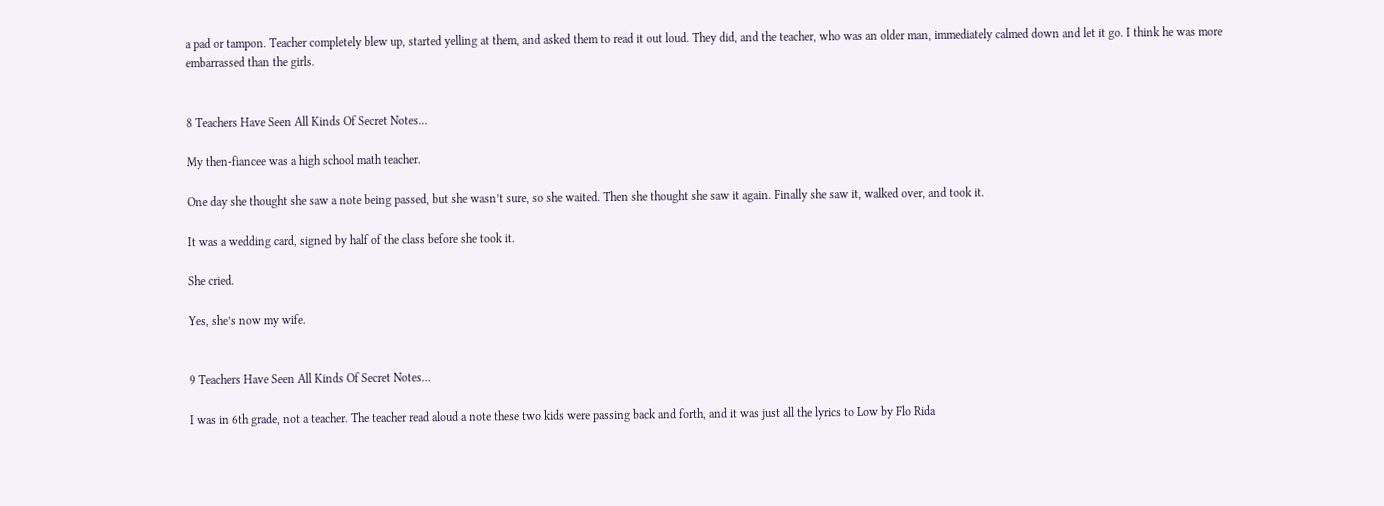a pad or tampon. Teacher completely blew up, started yelling at them, and asked them to read it out loud. They did, and the teacher, who was an older man, immediately calmed down and let it go. I think he was more embarrassed than the girls.


8 Teachers Have Seen All Kinds Of Secret Notes…

My then-fiancee was a high school math teacher.

One day she thought she saw a note being passed, but she wasn’t sure, so she waited. Then she thought she saw it again. Finally she saw it, walked over, and took it.

It was a wedding card, signed by half of the class before she took it.

She cried.

Yes, she’s now my wife.


9 Teachers Have Seen All Kinds Of Secret Notes…

I was in 6th grade, not a teacher. The teacher read aloud a note these two kids were passing back and forth, and it was just all the lyrics to Low by Flo Rida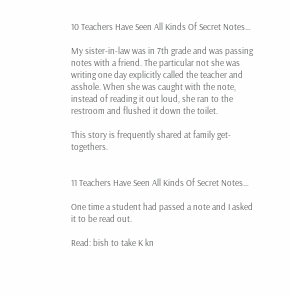10 Teachers Have Seen All Kinds Of Secret Notes…

My sister-in-law was in 7th grade and was passing notes with a friend. The particular not she was writing one day explicitly called the teacher and asshole. When she was caught with the note, instead of reading it out loud, she ran to the restroom and flushed it down the toilet.

This story is frequently shared at family get-togethers.


11 Teachers Have Seen All Kinds Of Secret Notes…

One time a student had passed a note and I asked it to be read out.

Read: bish to take K kn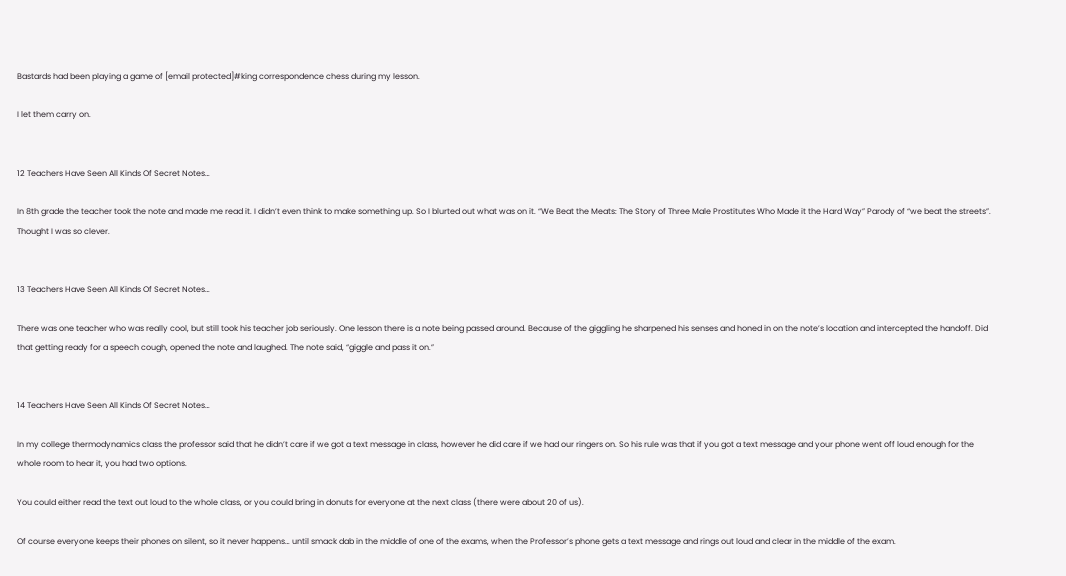Bastards had been playing a game of [email protected]#king correspondence chess during my lesson.

I let them carry on.


12 Teachers Have Seen All Kinds Of Secret Notes…

In 8th grade the teacher took the note and made me read it. I didn’t even think to make something up. So I blurted out what was on it. “We Beat the Meats: The Story of Three Male Prostitutes Who Made it the Hard Way” Parody of “we beat the streets”. Thought I was so clever.


13 Teachers Have Seen All Kinds Of Secret Notes…

There was one teacher who was really cool, but still took his teacher job seriously. One lesson there is a note being passed around. Because of the giggling he sharpened his senses and honed in on the note’s location and intercepted the handoff. Did that getting ready for a speech cough, opened the note and laughed. The note said, “giggle and pass it on.”


14 Teachers Have Seen All Kinds Of Secret Notes…

In my college thermodynamics class the professor said that he didn’t care if we got a text message in class, however he did care if we had our ringers on. So his rule was that if you got a text message and your phone went off loud enough for the whole room to hear it, you had two options.

You could either read the text out loud to the whole class, or you could bring in donuts for everyone at the next class (there were about 20 of us).

Of course everyone keeps their phones on silent, so it never happens… until smack dab in the middle of one of the exams, when the Professor’s phone gets a text message and rings out loud and clear in the middle of the exam.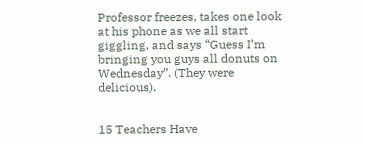Professor freezes, takes one look at his phone as we all start giggling, and says “Guess I’m bringing you guys all donuts on Wednesday”. (They were delicious).


15 Teachers Have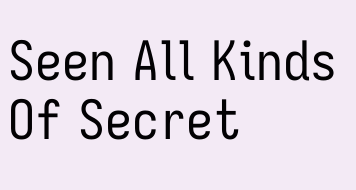Seen All Kinds Of Secret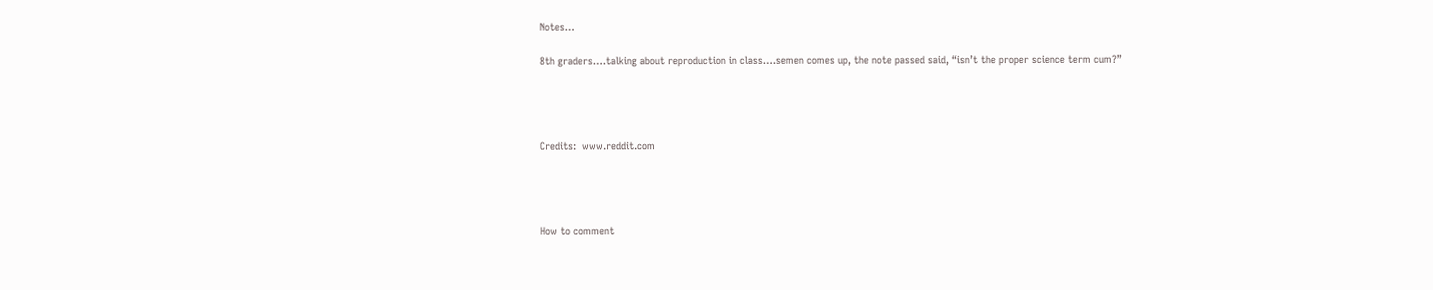Notes…

8th graders….talking about reproduction in class….semen comes up, the note passed said, “isn’t the proper science term cum?”




Credits:  www.reddit.com




How to comment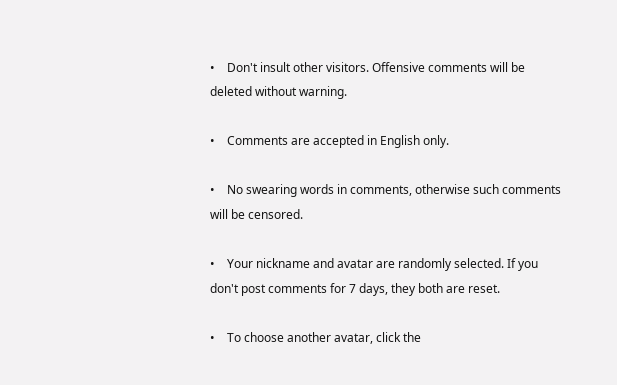•    Don't insult other visitors. Offensive comments will be deleted without warning.

•    Comments are accepted in English only.

•    No swearing words in comments, otherwise such comments will be censored.

•    Your nickname and avatar are randomly selected. If you don't post comments for 7 days, they both are reset.

•    To choose another avatar, click the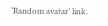‘Random avatar’ link.